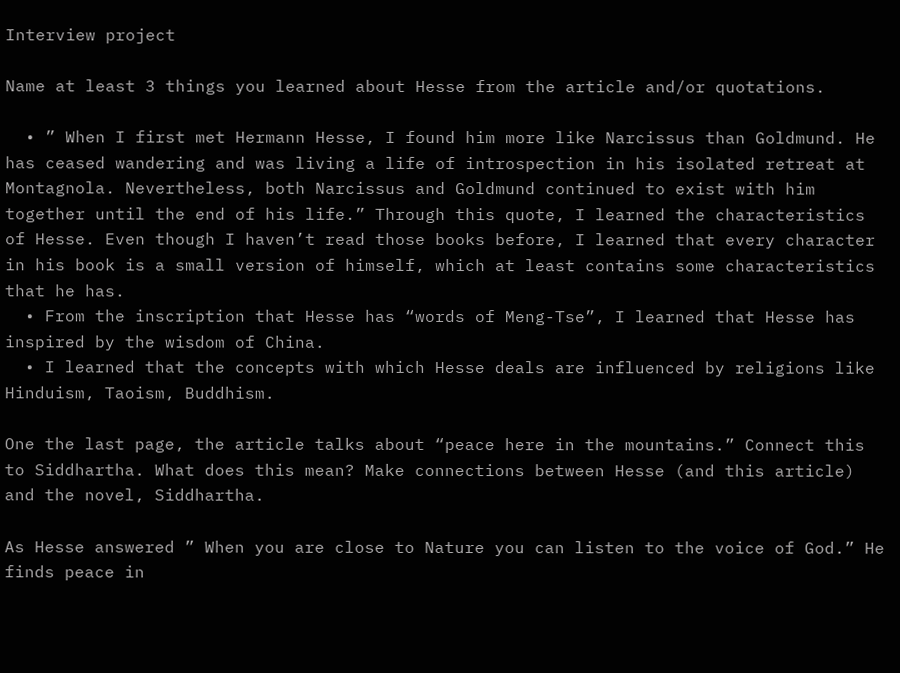Interview project

Name at least 3 things you learned about Hesse from the article and/or quotations.

  • ” When I first met Hermann Hesse, I found him more like Narcissus than Goldmund. He has ceased wandering and was living a life of introspection in his isolated retreat at Montagnola. Nevertheless, both Narcissus and Goldmund continued to exist with him together until the end of his life.” Through this quote, I learned the characteristics of Hesse. Even though I haven’t read those books before, I learned that every character in his book is a small version of himself, which at least contains some characteristics that he has.
  • From the inscription that Hesse has “words of Meng-Tse”, I learned that Hesse has inspired by the wisdom of China.
  • I learned that the concepts with which Hesse deals are influenced by religions like Hinduism, Taoism, Buddhism.

One the last page, the article talks about “peace here in the mountains.” Connect this to Siddhartha. What does this mean? Make connections between Hesse (and this article) and the novel, Siddhartha.

As Hesse answered ” When you are close to Nature you can listen to the voice of God.” He finds peace in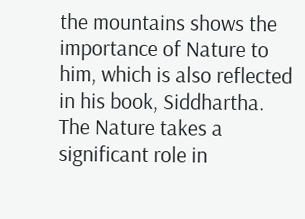the mountains shows the importance of Nature to him, which is also reflected in his book, Siddhartha. The Nature takes a significant role in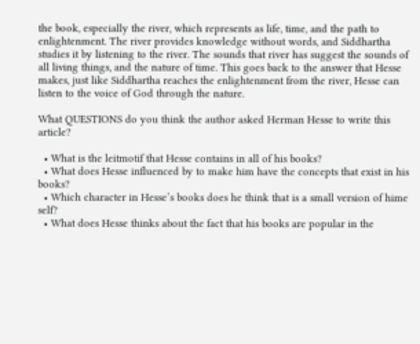the book, especially the river, which represents as life, time, and the path to enlightenment. The river provides knowledge without words, and Siddhartha studies it by listening to the river. The sounds that river has suggest the sounds of all living things, and the nature of time. This goes back to the answer that Hesse makes, just like Siddhartha reaches the enlightenment from the river, Hesse can listen to the voice of God through the nature.

What QUESTIONS do you think the author asked Herman Hesse to write this article?

  • What is the leitmotif that Hesse contains in all of his books?
  • What does Hesse influenced by to make him have the concepts that exist in his books?
  • Which character in Hesse’s books does he think that is a small version of hime self?
  • What does Hesse thinks about the fact that his books are popular in the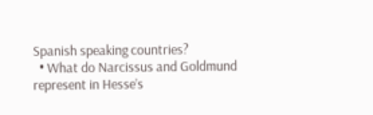Spanish speaking countries?
  • What do Narcissus and Goldmund represent in Hesse’s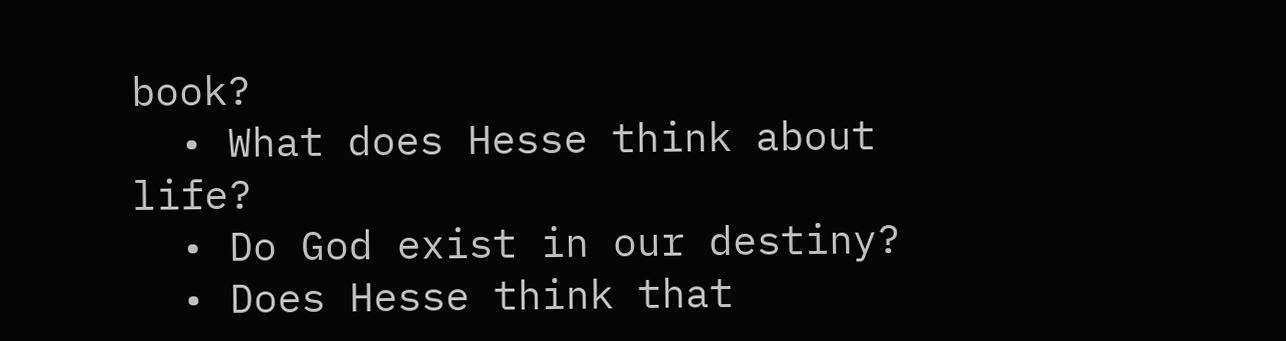book?
  • What does Hesse think about life?
  • Do God exist in our destiny?
  • Does Hesse think that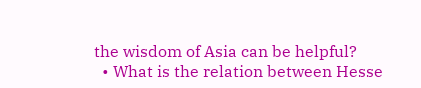the wisdom of Asia can be helpful?
  • What is the relation between Hesse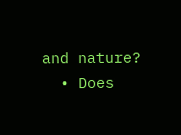and nature?
  • Does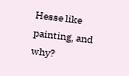Hesse like painting, and why?